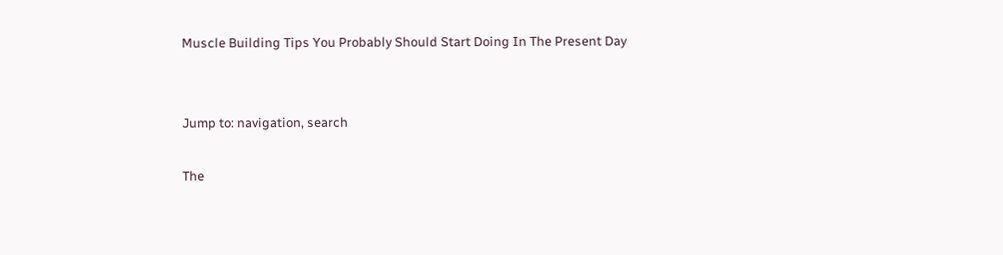Muscle Building Tips You Probably Should Start Doing In The Present Day


Jump to: navigation, search

The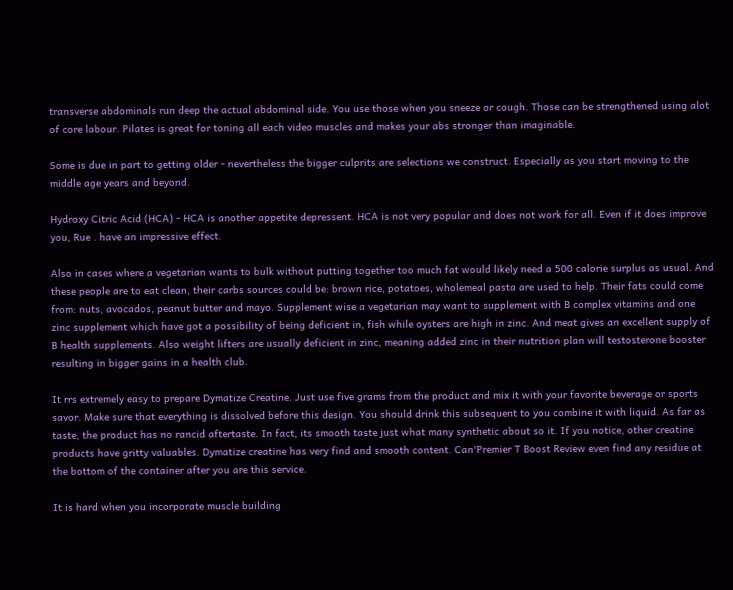transverse abdominals run deep the actual abdominal side. You use those when you sneeze or cough. Those can be strengthened using alot of core labour. Pilates is great for toning all each video muscles and makes your abs stronger than imaginable.

Some is due in part to getting older - nevertheless the bigger culprits are selections we construct. Especially as you start moving to the middle age years and beyond.

Hydroxy Citric Acid (HCA) - HCA is another appetite depressent. HCA is not very popular and does not work for all. Even if it does improve you, Rue . have an impressive effect.

Also in cases where a vegetarian wants to bulk without putting together too much fat would likely need a 500 calorie surplus as usual. And these people are to eat clean, their carbs sources could be: brown rice, potatoes, wholemeal pasta are used to help. Their fats could come from: nuts, avocados, peanut butter and mayo. Supplement wise a vegetarian may want to supplement with B complex vitamins and one zinc supplement which have got a possibility of being deficient in, fish while oysters are high in zinc. And meat gives an excellent supply of B health supplements. Also weight lifters are usually deficient in zinc, meaning added zinc in their nutrition plan will testosterone booster resulting in bigger gains in a health club.

It rrs extremely easy to prepare Dymatize Creatine. Just use five grams from the product and mix it with your favorite beverage or sports savor. Make sure that everything is dissolved before this design. You should drink this subsequent to you combine it with liquid. As far as taste, the product has no rancid aftertaste. In fact, its smooth taste just what many synthetic about so it. If you notice, other creatine products have gritty valuables. Dymatize creatine has very find and smooth content. Can'Premier T Boost Review even find any residue at the bottom of the container after you are this service.

It is hard when you incorporate muscle building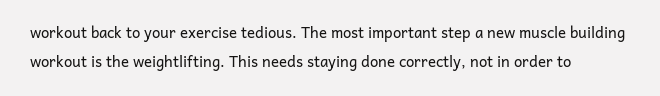workout back to your exercise tedious. The most important step a new muscle building workout is the weightlifting. This needs staying done correctly, not in order to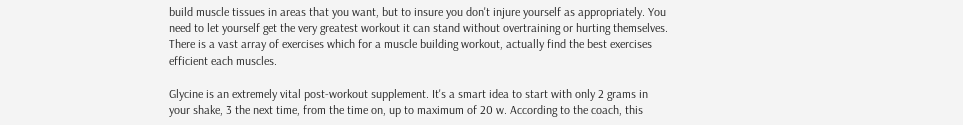build muscle tissues in areas that you want, but to insure you don't injure yourself as appropriately. You need to let yourself get the very greatest workout it can stand without overtraining or hurting themselves. There is a vast array of exercises which for a muscle building workout, actually find the best exercises efficient each muscles.

Glycine is an extremely vital post-workout supplement. It's a smart idea to start with only 2 grams in your shake, 3 the next time, from the time on, up to maximum of 20 w. According to the coach, this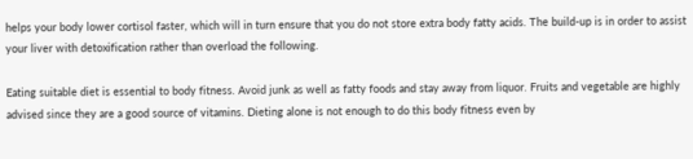helps your body lower cortisol faster, which will in turn ensure that you do not store extra body fatty acids. The build-up is in order to assist your liver with detoxification rather than overload the following.

Eating suitable diet is essential to body fitness. Avoid junk as well as fatty foods and stay away from liquor. Fruits and vegetable are highly advised since they are a good source of vitamins. Dieting alone is not enough to do this body fitness even by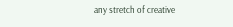any stretch of creative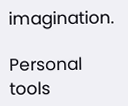imagination.

Personal tools